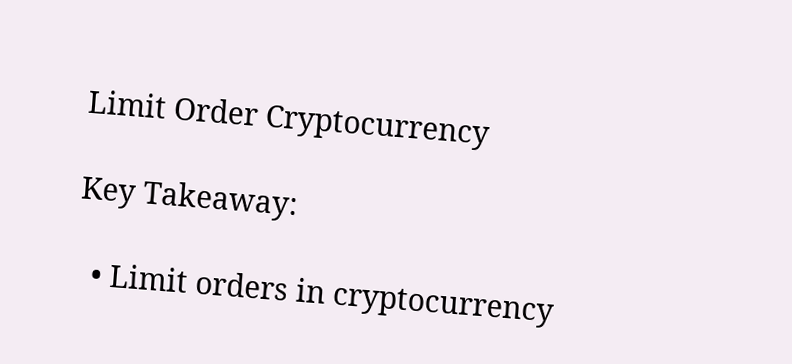Limit Order Cryptocurrency

Key Takeaway:

  • Limit orders in cryptocurrency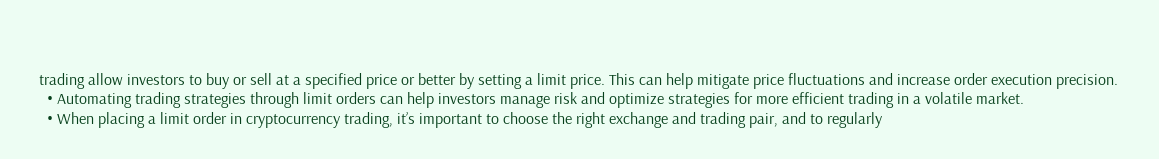trading allow investors to buy or sell at a specified price or better by setting a limit price. This can help mitigate price fluctuations and increase order execution precision.
  • Automating trading strategies through limit orders can help investors manage risk and optimize strategies for more efficient trading in a volatile market.
  • When placing a limit order in cryptocurrency trading, it’s important to choose the right exchange and trading pair, and to regularly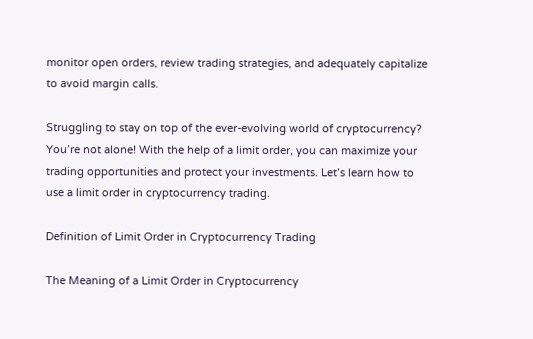monitor open orders, review trading strategies, and adequately capitalize to avoid margin calls.

Struggling to stay on top of the ever-evolving world of cryptocurrency? You’re not alone! With the help of a limit order, you can maximize your trading opportunities and protect your investments. Let’s learn how to use a limit order in cryptocurrency trading.

Definition of Limit Order in Cryptocurrency Trading

The Meaning of a Limit Order in Cryptocurrency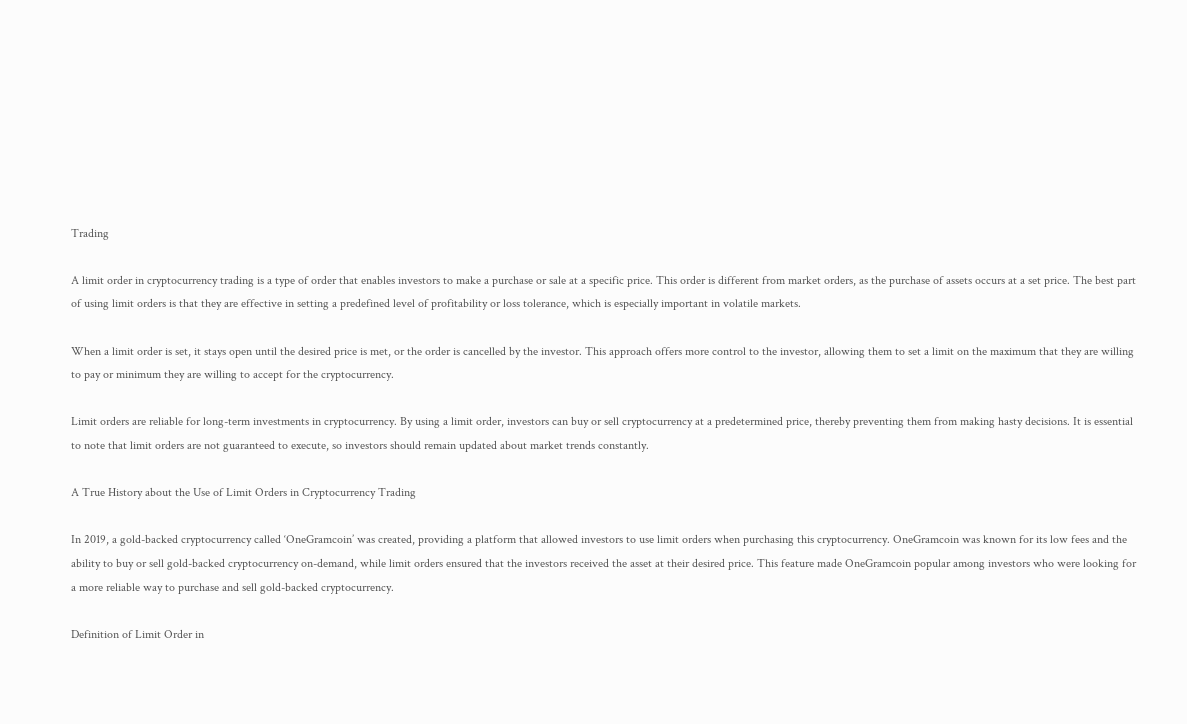Trading

A limit order in cryptocurrency trading is a type of order that enables investors to make a purchase or sale at a specific price. This order is different from market orders, as the purchase of assets occurs at a set price. The best part of using limit orders is that they are effective in setting a predefined level of profitability or loss tolerance, which is especially important in volatile markets.

When a limit order is set, it stays open until the desired price is met, or the order is cancelled by the investor. This approach offers more control to the investor, allowing them to set a limit on the maximum that they are willing to pay or minimum they are willing to accept for the cryptocurrency.

Limit orders are reliable for long-term investments in cryptocurrency. By using a limit order, investors can buy or sell cryptocurrency at a predetermined price, thereby preventing them from making hasty decisions. It is essential to note that limit orders are not guaranteed to execute, so investors should remain updated about market trends constantly.

A True History about the Use of Limit Orders in Cryptocurrency Trading

In 2019, a gold-backed cryptocurrency called ‘OneGramcoin’ was created, providing a platform that allowed investors to use limit orders when purchasing this cryptocurrency. OneGramcoin was known for its low fees and the ability to buy or sell gold-backed cryptocurrency on-demand, while limit orders ensured that the investors received the asset at their desired price. This feature made OneGramcoin popular among investors who were looking for a more reliable way to purchase and sell gold-backed cryptocurrency.

Definition of Limit Order in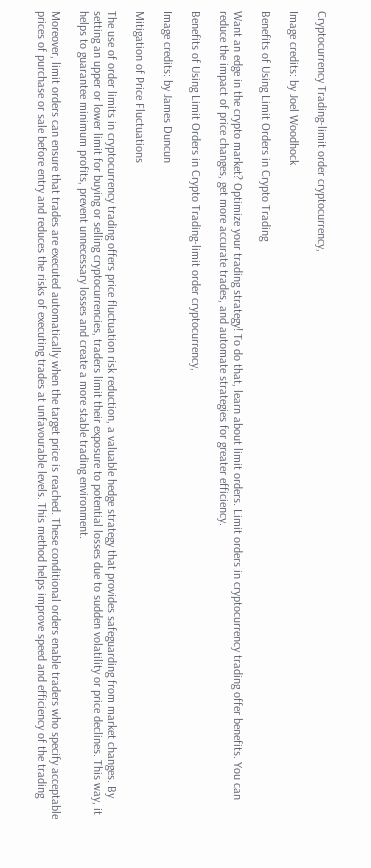Cryptocurrency Trading-limit order cryptocurrency,

Image credits: by Joel Woodhock

Benefits of Using Limit Orders in Crypto Trading

Want an edge in the crypto market? Optimize your trading strategy! To do that, learn about limit orders. Limit orders in cryptocurrency trading offer benefits. You can reduce the impact of price changes, get more accurate trades, and automate strategies for greater efficiency.

Benefits of Using Limit Orders in Crypto Trading-limit order cryptocurrency,

Image credits: by James Duncun

Mitigation of Price Fluctuations

The use of order limits in cryptocurrency trading offers price fluctuation risk reduction, a valuable hedge strategy that provides safeguarding from market changes. By setting an upper or lower limit for buying or selling cryptocurrencies, traders limit their exposure to potential losses due to sudden volatility or price declines. This way, it helps to guarantee minimum profits, prevent unnecessary losses and create a more stable trading environment.

Moreover, limit orders can ensure that trades are executed automatically when the target price is reached. These conditional orders enable traders who specify acceptable prices of purchase or sale before entry and reduces the risks of executing trades at unfavourable levels. This method helps improve speed and efficiency of the trading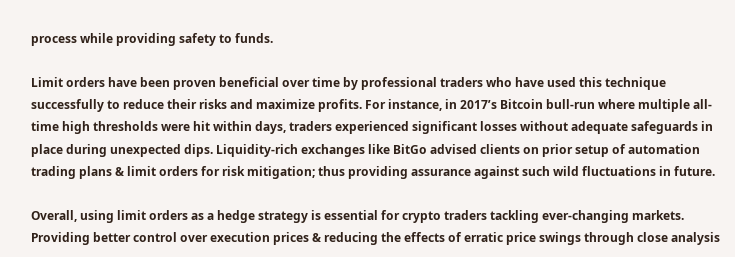process while providing safety to funds.

Limit orders have been proven beneficial over time by professional traders who have used this technique successfully to reduce their risks and maximize profits. For instance, in 2017’s Bitcoin bull-run where multiple all-time high thresholds were hit within days, traders experienced significant losses without adequate safeguards in place during unexpected dips. Liquidity-rich exchanges like BitGo advised clients on prior setup of automation trading plans & limit orders for risk mitigation; thus providing assurance against such wild fluctuations in future.

Overall, using limit orders as a hedge strategy is essential for crypto traders tackling ever-changing markets. Providing better control over execution prices & reducing the effects of erratic price swings through close analysis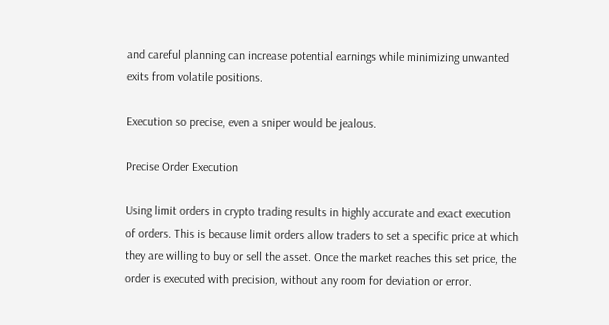and careful planning can increase potential earnings while minimizing unwanted exits from volatile positions.

Execution so precise, even a sniper would be jealous.

Precise Order Execution

Using limit orders in crypto trading results in highly accurate and exact execution of orders. This is because limit orders allow traders to set a specific price at which they are willing to buy or sell the asset. Once the market reaches this set price, the order is executed with precision, without any room for deviation or error.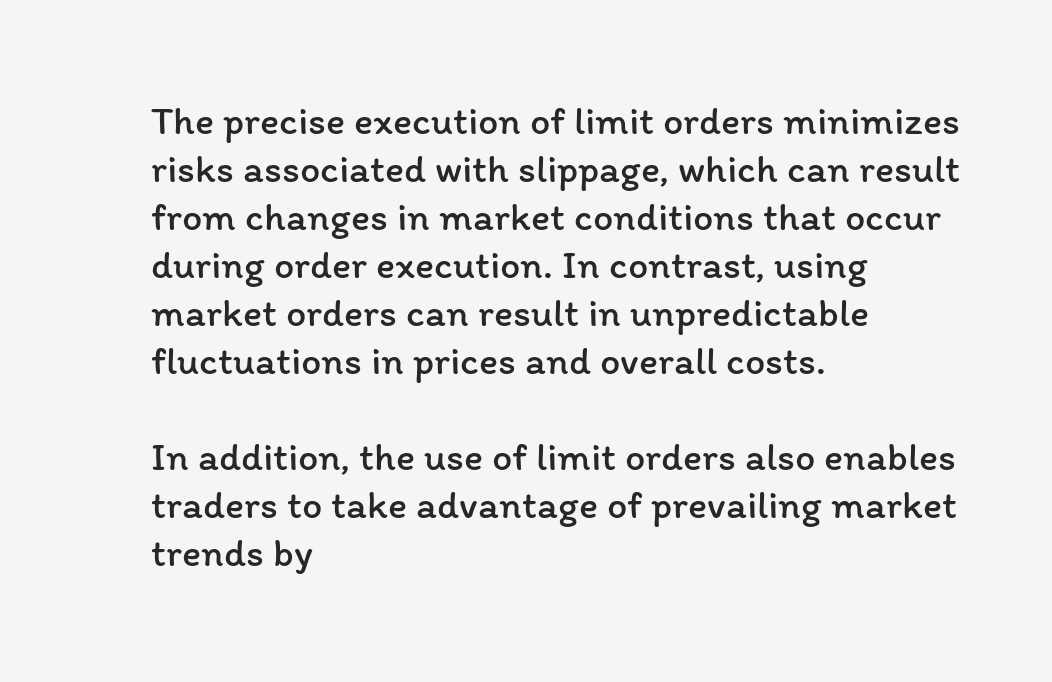The precise execution of limit orders minimizes risks associated with slippage, which can result from changes in market conditions that occur during order execution. In contrast, using market orders can result in unpredictable fluctuations in prices and overall costs.

In addition, the use of limit orders also enables traders to take advantage of prevailing market trends by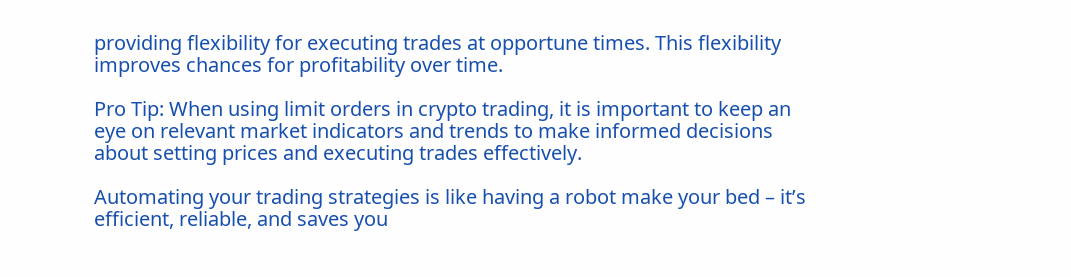providing flexibility for executing trades at opportune times. This flexibility improves chances for profitability over time.

Pro Tip: When using limit orders in crypto trading, it is important to keep an eye on relevant market indicators and trends to make informed decisions about setting prices and executing trades effectively.

Automating your trading strategies is like having a robot make your bed – it’s efficient, reliable, and saves you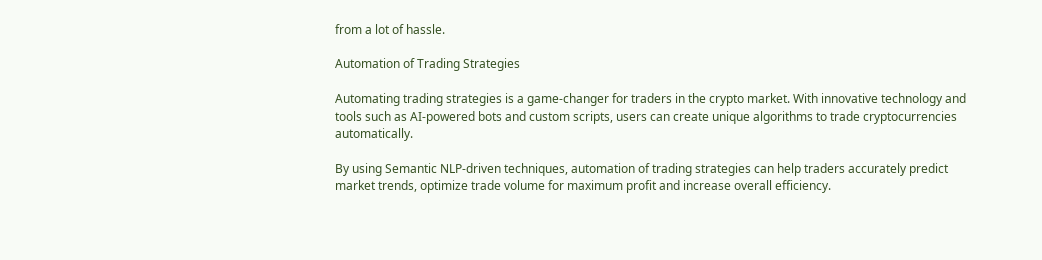from a lot of hassle.

Automation of Trading Strategies

Automating trading strategies is a game-changer for traders in the crypto market. With innovative technology and tools such as AI-powered bots and custom scripts, users can create unique algorithms to trade cryptocurrencies automatically.

By using Semantic NLP-driven techniques, automation of trading strategies can help traders accurately predict market trends, optimize trade volume for maximum profit and increase overall efficiency.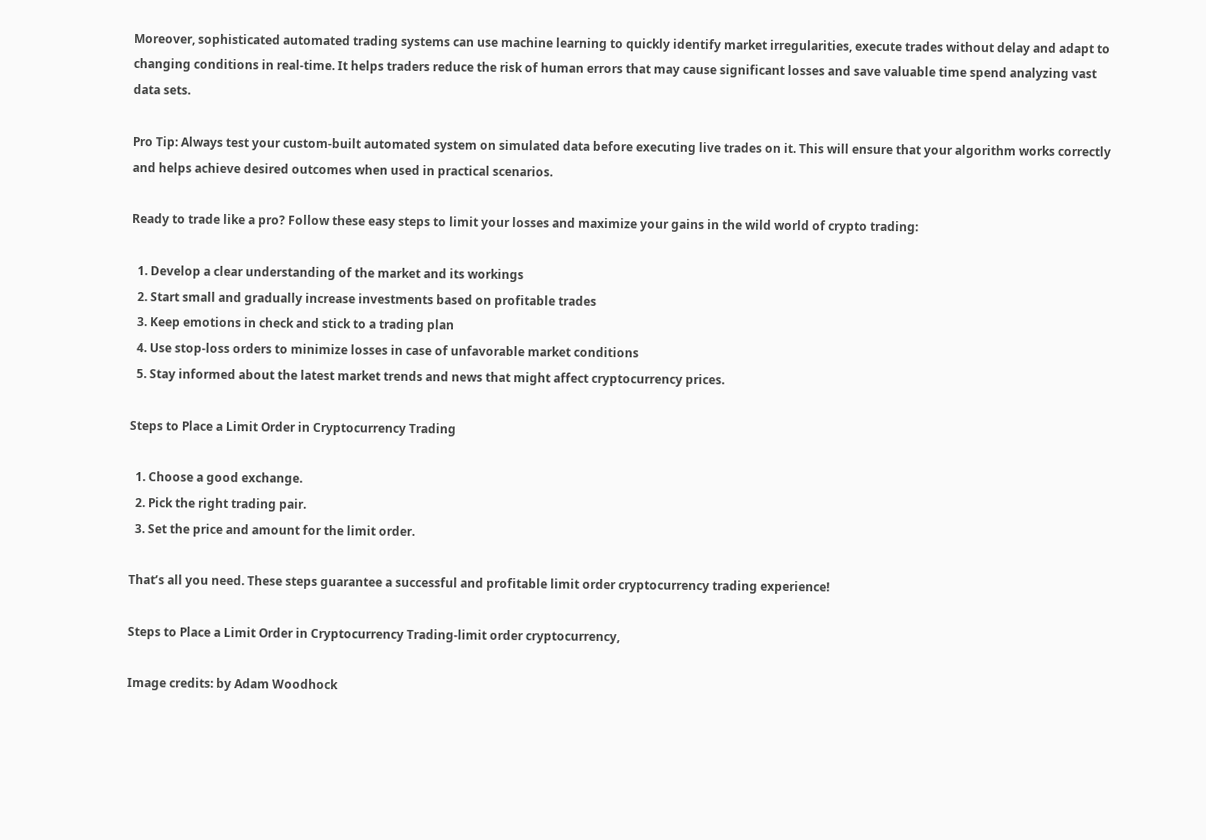Moreover, sophisticated automated trading systems can use machine learning to quickly identify market irregularities, execute trades without delay and adapt to changing conditions in real-time. It helps traders reduce the risk of human errors that may cause significant losses and save valuable time spend analyzing vast data sets.

Pro Tip: Always test your custom-built automated system on simulated data before executing live trades on it. This will ensure that your algorithm works correctly and helps achieve desired outcomes when used in practical scenarios.

Ready to trade like a pro? Follow these easy steps to limit your losses and maximize your gains in the wild world of crypto trading:

  1. Develop a clear understanding of the market and its workings
  2. Start small and gradually increase investments based on profitable trades
  3. Keep emotions in check and stick to a trading plan
  4. Use stop-loss orders to minimize losses in case of unfavorable market conditions
  5. Stay informed about the latest market trends and news that might affect cryptocurrency prices.

Steps to Place a Limit Order in Cryptocurrency Trading

  1. Choose a good exchange.
  2. Pick the right trading pair.
  3. Set the price and amount for the limit order.

That’s all you need. These steps guarantee a successful and profitable limit order cryptocurrency trading experience!

Steps to Place a Limit Order in Cryptocurrency Trading-limit order cryptocurrency,

Image credits: by Adam Woodhock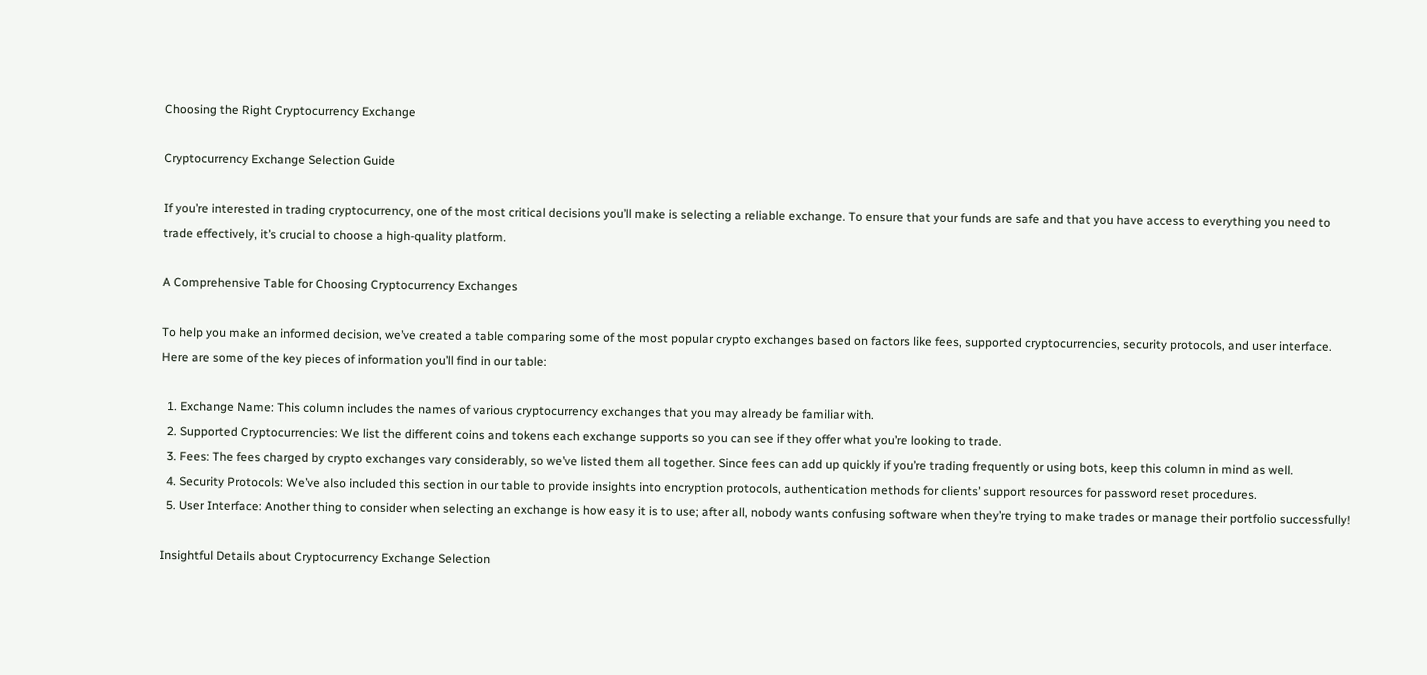Choosing the Right Cryptocurrency Exchange

Cryptocurrency Exchange Selection Guide

If you’re interested in trading cryptocurrency, one of the most critical decisions you’ll make is selecting a reliable exchange. To ensure that your funds are safe and that you have access to everything you need to trade effectively, it’s crucial to choose a high-quality platform.

A Comprehensive Table for Choosing Cryptocurrency Exchanges

To help you make an informed decision, we’ve created a table comparing some of the most popular crypto exchanges based on factors like fees, supported cryptocurrencies, security protocols, and user interface. Here are some of the key pieces of information you’ll find in our table:

  1. Exchange Name: This column includes the names of various cryptocurrency exchanges that you may already be familiar with.
  2. Supported Cryptocurrencies: We list the different coins and tokens each exchange supports so you can see if they offer what you’re looking to trade.
  3. Fees: The fees charged by crypto exchanges vary considerably, so we’ve listed them all together. Since fees can add up quickly if you’re trading frequently or using bots, keep this column in mind as well.
  4. Security Protocols: We’ve also included this section in our table to provide insights into encryption protocols, authentication methods for clients’ support resources for password reset procedures.
  5. User Interface: Another thing to consider when selecting an exchange is how easy it is to use; after all, nobody wants confusing software when they’re trying to make trades or manage their portfolio successfully!

Insightful Details about Cryptocurrency Exchange Selection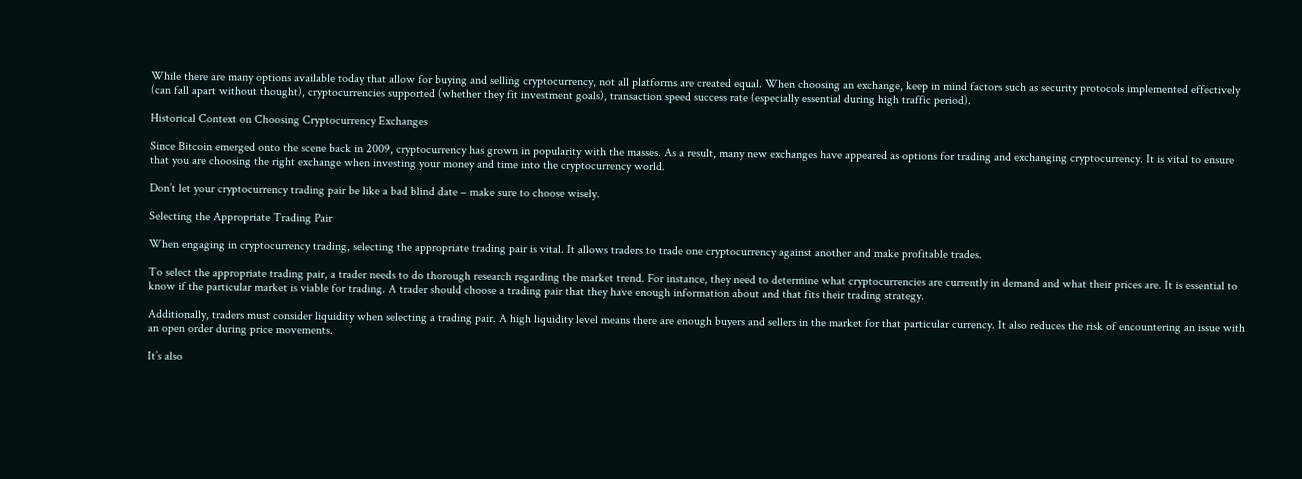While there are many options available today that allow for buying and selling cryptocurrency, not all platforms are created equal. When choosing an exchange, keep in mind factors such as security protocols implemented effectively (can fall apart without thought), cryptocurrencies supported (whether they fit investment goals), transaction speed success rate (especially essential during high traffic period).

Historical Context on Choosing Cryptocurrency Exchanges

Since Bitcoin emerged onto the scene back in 2009, cryptocurrency has grown in popularity with the masses. As a result, many new exchanges have appeared as options for trading and exchanging cryptocurrency. It is vital to ensure that you are choosing the right exchange when investing your money and time into the cryptocurrency world.

Don’t let your cryptocurrency trading pair be like a bad blind date – make sure to choose wisely.

Selecting the Appropriate Trading Pair

When engaging in cryptocurrency trading, selecting the appropriate trading pair is vital. It allows traders to trade one cryptocurrency against another and make profitable trades.

To select the appropriate trading pair, a trader needs to do thorough research regarding the market trend. For instance, they need to determine what cryptocurrencies are currently in demand and what their prices are. It is essential to know if the particular market is viable for trading. A trader should choose a trading pair that they have enough information about and that fits their trading strategy.

Additionally, traders must consider liquidity when selecting a trading pair. A high liquidity level means there are enough buyers and sellers in the market for that particular currency. It also reduces the risk of encountering an issue with an open order during price movements.

It’s also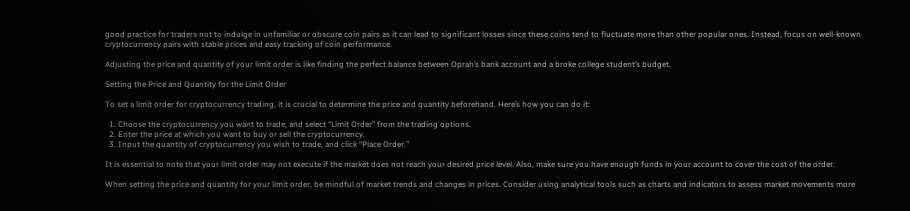good practice for traders not to indulge in unfamiliar or obscure coin pairs as it can lead to significant losses since these coins tend to fluctuate more than other popular ones. Instead, focus on well-known cryptocurrency pairs with stable prices and easy tracking of coin performance.

Adjusting the price and quantity of your limit order is like finding the perfect balance between Oprah’s bank account and a broke college student’s budget.

Setting the Price and Quantity for the Limit Order

To set a limit order for cryptocurrency trading, it is crucial to determine the price and quantity beforehand. Here’s how you can do it:

  1. Choose the cryptocurrency you want to trade, and select “Limit Order” from the trading options.
  2. Enter the price at which you want to buy or sell the cryptocurrency.
  3. Input the quantity of cryptocurrency you wish to trade, and click “Place Order.”

It is essential to note that your limit order may not execute if the market does not reach your desired price level. Also, make sure you have enough funds in your account to cover the cost of the order.

When setting the price and quantity for your limit order, be mindful of market trends and changes in prices. Consider using analytical tools such as charts and indicators to assess market movements more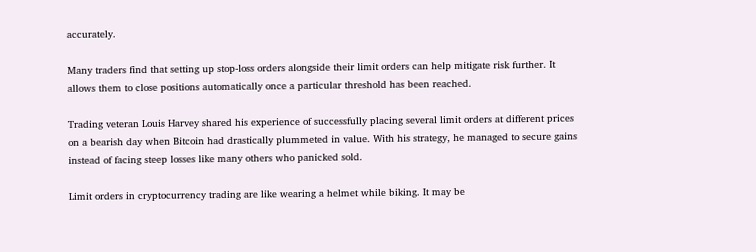accurately.

Many traders find that setting up stop-loss orders alongside their limit orders can help mitigate risk further. It allows them to close positions automatically once a particular threshold has been reached.

Trading veteran Louis Harvey shared his experience of successfully placing several limit orders at different prices on a bearish day when Bitcoin had drastically plummeted in value. With his strategy, he managed to secure gains instead of facing steep losses like many others who panicked sold.

Limit orders in cryptocurrency trading are like wearing a helmet while biking. It may be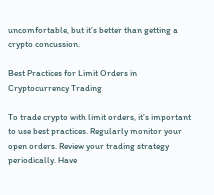uncomfortable, but it’s better than getting a crypto concussion.

Best Practices for Limit Orders in Cryptocurrency Trading

To trade crypto with limit orders, it’s important to use best practices. Regularly monitor your open orders. Review your trading strategy periodically. Have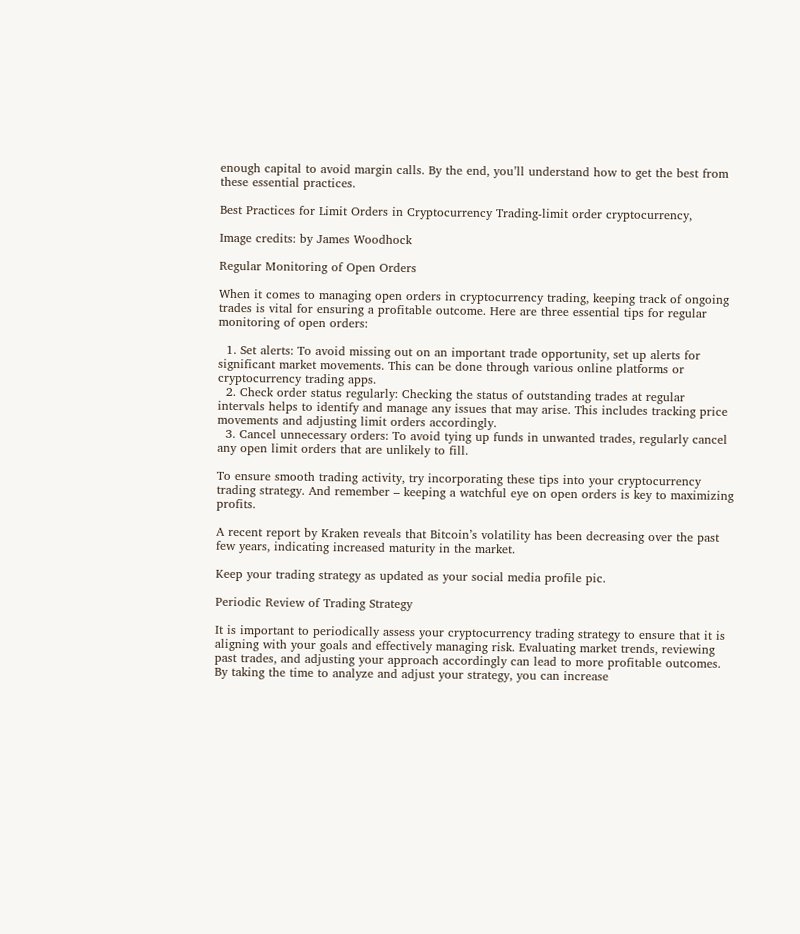enough capital to avoid margin calls. By the end, you’ll understand how to get the best from these essential practices.

Best Practices for Limit Orders in Cryptocurrency Trading-limit order cryptocurrency,

Image credits: by James Woodhock

Regular Monitoring of Open Orders

When it comes to managing open orders in cryptocurrency trading, keeping track of ongoing trades is vital for ensuring a profitable outcome. Here are three essential tips for regular monitoring of open orders:

  1. Set alerts: To avoid missing out on an important trade opportunity, set up alerts for significant market movements. This can be done through various online platforms or cryptocurrency trading apps.
  2. Check order status regularly: Checking the status of outstanding trades at regular intervals helps to identify and manage any issues that may arise. This includes tracking price movements and adjusting limit orders accordingly.
  3. Cancel unnecessary orders: To avoid tying up funds in unwanted trades, regularly cancel any open limit orders that are unlikely to fill.

To ensure smooth trading activity, try incorporating these tips into your cryptocurrency trading strategy. And remember – keeping a watchful eye on open orders is key to maximizing profits.

A recent report by Kraken reveals that Bitcoin’s volatility has been decreasing over the past few years, indicating increased maturity in the market.

Keep your trading strategy as updated as your social media profile pic.

Periodic Review of Trading Strategy

It is important to periodically assess your cryptocurrency trading strategy to ensure that it is aligning with your goals and effectively managing risk. Evaluating market trends, reviewing past trades, and adjusting your approach accordingly can lead to more profitable outcomes. By taking the time to analyze and adjust your strategy, you can increase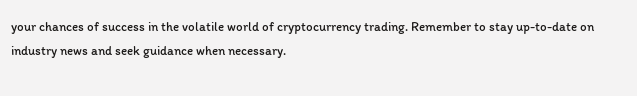your chances of success in the volatile world of cryptocurrency trading. Remember to stay up-to-date on industry news and seek guidance when necessary.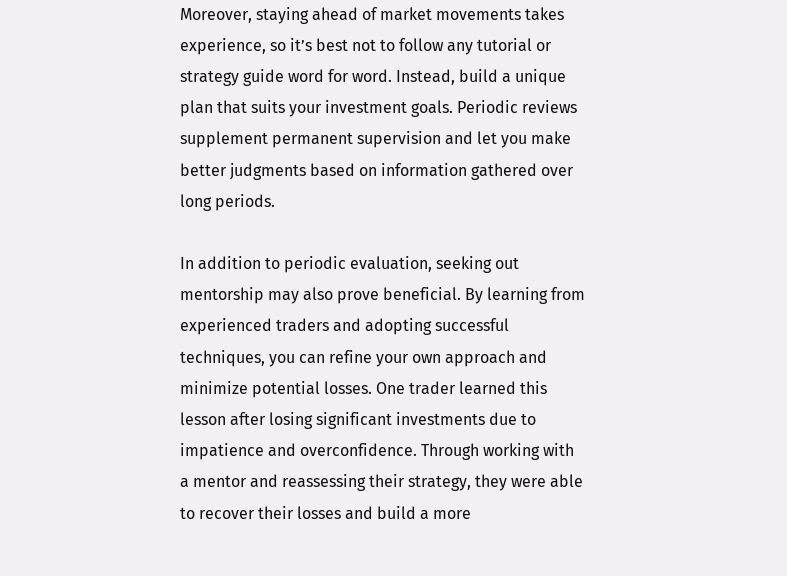Moreover, staying ahead of market movements takes experience, so it’s best not to follow any tutorial or strategy guide word for word. Instead, build a unique plan that suits your investment goals. Periodic reviews supplement permanent supervision and let you make better judgments based on information gathered over long periods.

In addition to periodic evaluation, seeking out mentorship may also prove beneficial. By learning from experienced traders and adopting successful techniques, you can refine your own approach and minimize potential losses. One trader learned this lesson after losing significant investments due to impatience and overconfidence. Through working with a mentor and reassessing their strategy, they were able to recover their losses and build a more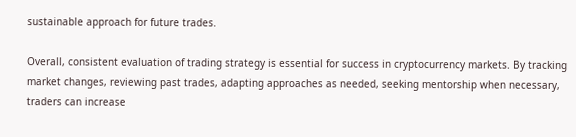sustainable approach for future trades.

Overall, consistent evaluation of trading strategy is essential for success in cryptocurrency markets. By tracking market changes, reviewing past trades, adapting approaches as needed, seeking mentorship when necessary, traders can increase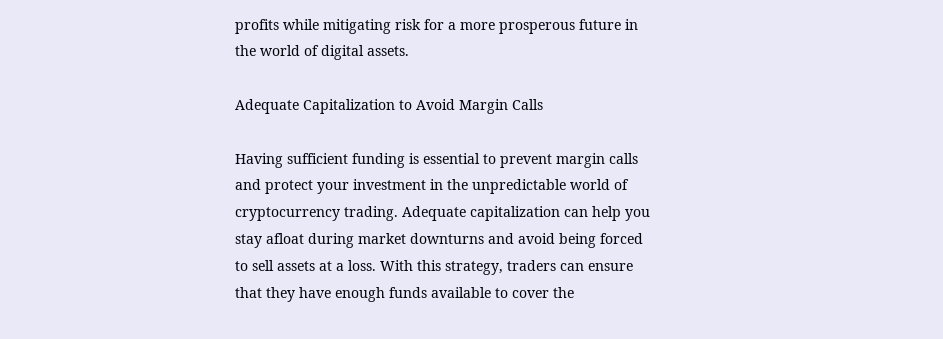profits while mitigating risk for a more prosperous future in the world of digital assets.

Adequate Capitalization to Avoid Margin Calls

Having sufficient funding is essential to prevent margin calls and protect your investment in the unpredictable world of cryptocurrency trading. Adequate capitalization can help you stay afloat during market downturns and avoid being forced to sell assets at a loss. With this strategy, traders can ensure that they have enough funds available to cover the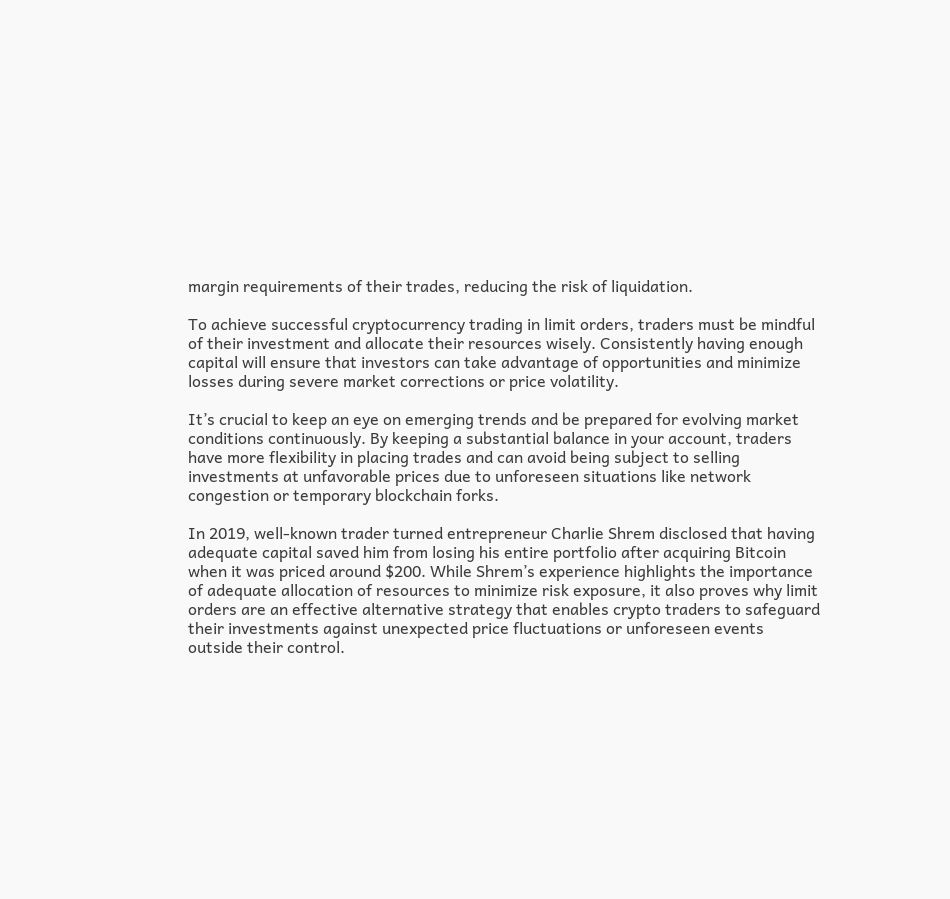margin requirements of their trades, reducing the risk of liquidation.

To achieve successful cryptocurrency trading in limit orders, traders must be mindful of their investment and allocate their resources wisely. Consistently having enough capital will ensure that investors can take advantage of opportunities and minimize losses during severe market corrections or price volatility.

It’s crucial to keep an eye on emerging trends and be prepared for evolving market conditions continuously. By keeping a substantial balance in your account, traders have more flexibility in placing trades and can avoid being subject to selling investments at unfavorable prices due to unforeseen situations like network congestion or temporary blockchain forks.

In 2019, well-known trader turned entrepreneur Charlie Shrem disclosed that having adequate capital saved him from losing his entire portfolio after acquiring Bitcoin when it was priced around $200. While Shrem’s experience highlights the importance of adequate allocation of resources to minimize risk exposure, it also proves why limit orders are an effective alternative strategy that enables crypto traders to safeguard their investments against unexpected price fluctuations or unforeseen events outside their control.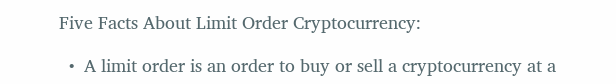Five Facts About Limit Order Cryptocurrency:

  •  A limit order is an order to buy or sell a cryptocurrency at a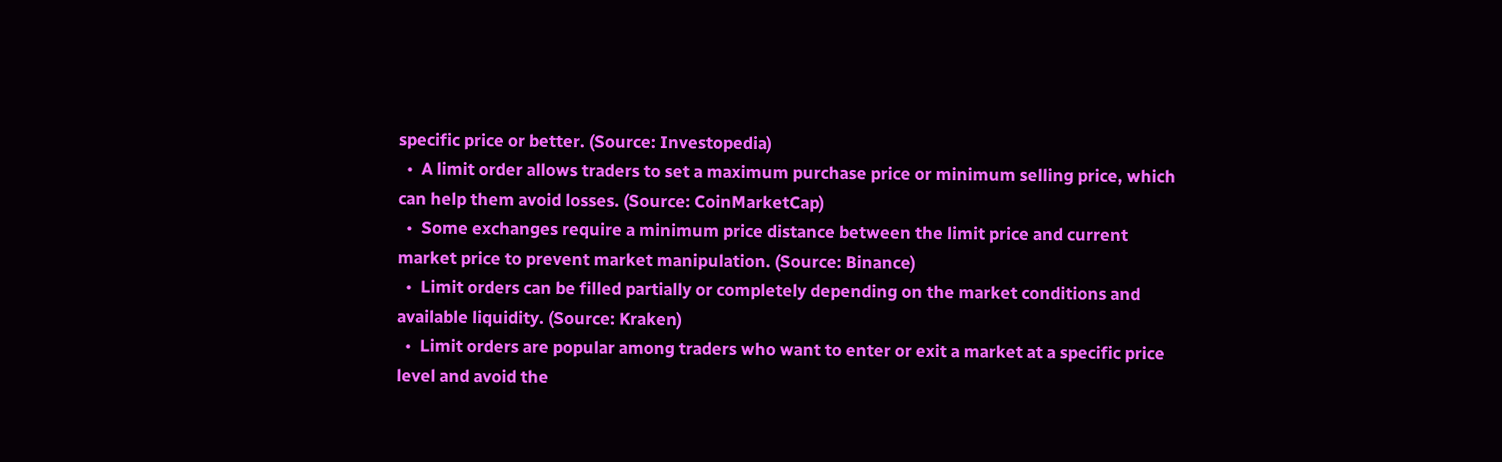specific price or better. (Source: Investopedia)
  •  A limit order allows traders to set a maximum purchase price or minimum selling price, which can help them avoid losses. (Source: CoinMarketCap)
  •  Some exchanges require a minimum price distance between the limit price and current market price to prevent market manipulation. (Source: Binance)
  •  Limit orders can be filled partially or completely depending on the market conditions and available liquidity. (Source: Kraken)
  •  Limit orders are popular among traders who want to enter or exit a market at a specific price level and avoid the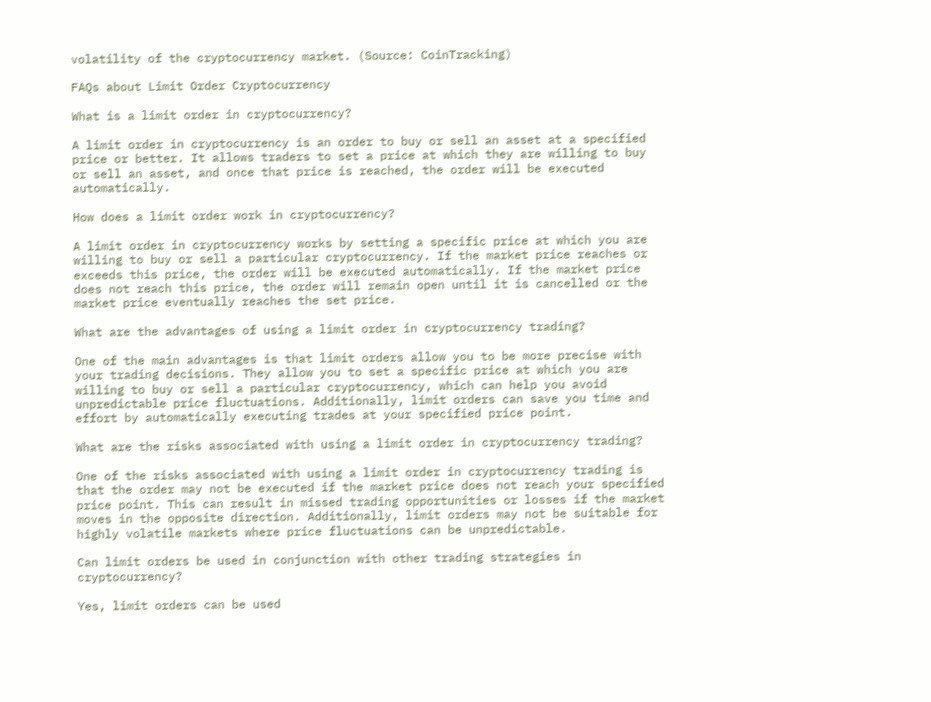volatility of the cryptocurrency market. (Source: CoinTracking)

FAQs about Limit Order Cryptocurrency

What is a limit order in cryptocurrency?

A limit order in cryptocurrency is an order to buy or sell an asset at a specified price or better. It allows traders to set a price at which they are willing to buy or sell an asset, and once that price is reached, the order will be executed automatically.

How does a limit order work in cryptocurrency?

A limit order in cryptocurrency works by setting a specific price at which you are willing to buy or sell a particular cryptocurrency. If the market price reaches or exceeds this price, the order will be executed automatically. If the market price does not reach this price, the order will remain open until it is cancelled or the market price eventually reaches the set price.

What are the advantages of using a limit order in cryptocurrency trading?

One of the main advantages is that limit orders allow you to be more precise with your trading decisions. They allow you to set a specific price at which you are willing to buy or sell a particular cryptocurrency, which can help you avoid unpredictable price fluctuations. Additionally, limit orders can save you time and effort by automatically executing trades at your specified price point.

What are the risks associated with using a limit order in cryptocurrency trading?

One of the risks associated with using a limit order in cryptocurrency trading is that the order may not be executed if the market price does not reach your specified price point. This can result in missed trading opportunities or losses if the market moves in the opposite direction. Additionally, limit orders may not be suitable for highly volatile markets where price fluctuations can be unpredictable.

Can limit orders be used in conjunction with other trading strategies in cryptocurrency?

Yes, limit orders can be used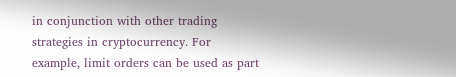in conjunction with other trading strategies in cryptocurrency. For example, limit orders can be used as part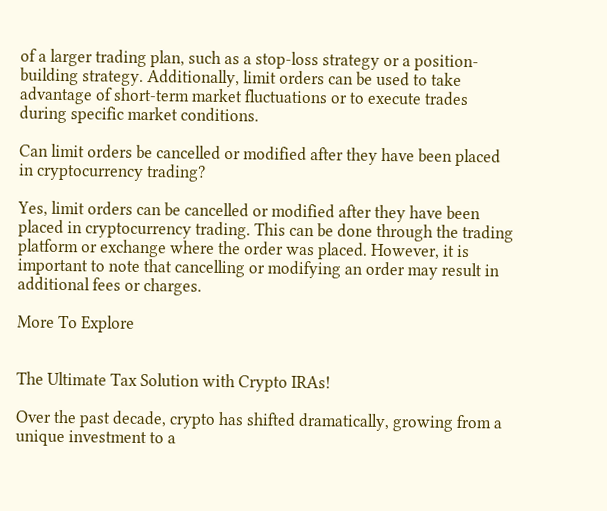of a larger trading plan, such as a stop-loss strategy or a position-building strategy. Additionally, limit orders can be used to take advantage of short-term market fluctuations or to execute trades during specific market conditions.

Can limit orders be cancelled or modified after they have been placed in cryptocurrency trading?

Yes, limit orders can be cancelled or modified after they have been placed in cryptocurrency trading. This can be done through the trading platform or exchange where the order was placed. However, it is important to note that cancelling or modifying an order may result in additional fees or charges.

More To Explore


The Ultimate Tax Solution with Crypto IRAs!

Over the past decade, crypto has shifted dramatically, growing from a unique investment to a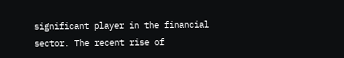significant player in the financial sector. The recent rise of